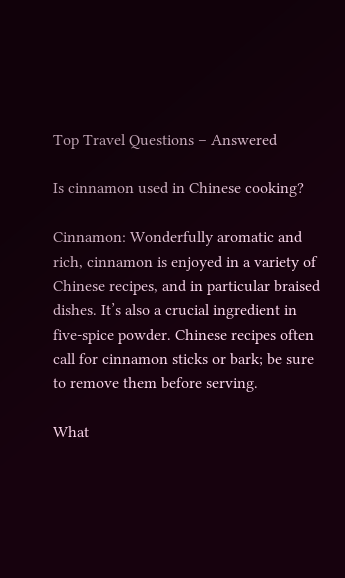Top Travel Questions – Answered

Is cinnamon used in Chinese cooking?

Cinnamon: Wonderfully aromatic and rich, cinnamon is enjoyed in a variety of Chinese recipes, and in particular braised dishes. It’s also a crucial ingredient in five-spice powder. Chinese recipes often call for cinnamon sticks or bark; be sure to remove them before serving.

What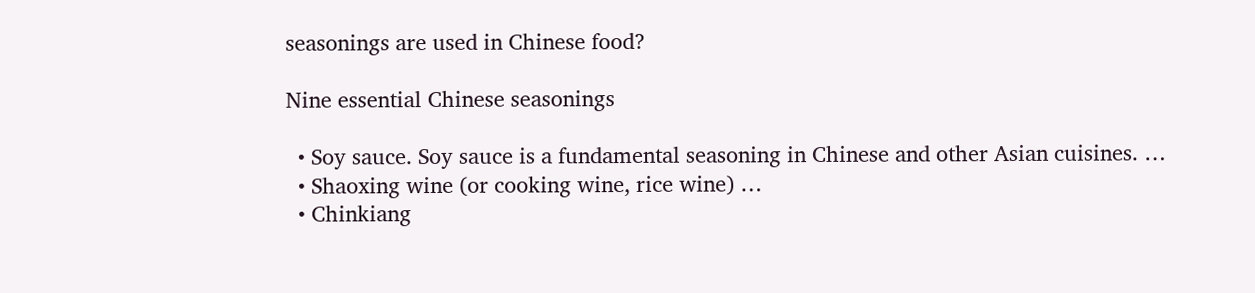seasonings are used in Chinese food?

Nine essential Chinese seasonings

  • Soy sauce. Soy sauce is a fundamental seasoning in Chinese and other Asian cuisines. …
  • Shaoxing wine (or cooking wine, rice wine) …
  • Chinkiang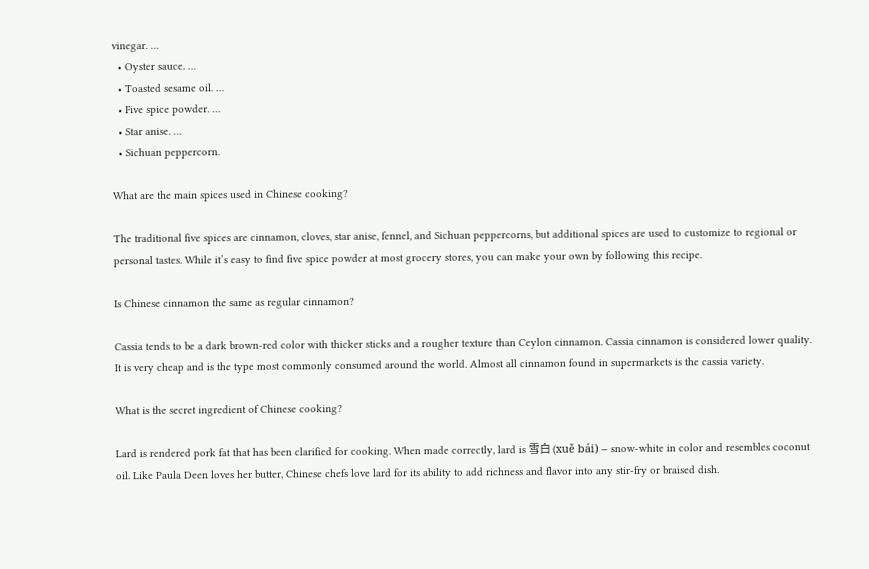vinegar. …
  • Oyster sauce. …
  • Toasted sesame oil. …
  • Five spice powder. …
  • Star anise. …
  • Sichuan peppercorn.

What are the main spices used in Chinese cooking?

The traditional five spices are cinnamon, cloves, star anise, fennel, and Sichuan peppercorns, but additional spices are used to customize to regional or personal tastes. While it’s easy to find five spice powder at most grocery stores, you can make your own by following this recipe.

Is Chinese cinnamon the same as regular cinnamon?

Cassia tends to be a dark brown-red color with thicker sticks and a rougher texture than Ceylon cinnamon. Cassia cinnamon is considered lower quality. It is very cheap and is the type most commonly consumed around the world. Almost all cinnamon found in supermarkets is the cassia variety.

What is the secret ingredient of Chinese cooking?

Lard is rendered pork fat that has been clarified for cooking. When made correctly, lard is 雪白 (xuě bái) – snow-white in color and resembles coconut oil. Like Paula Deen loves her butter, Chinese chefs love lard for its ability to add richness and flavor into any stir-fry or braised dish.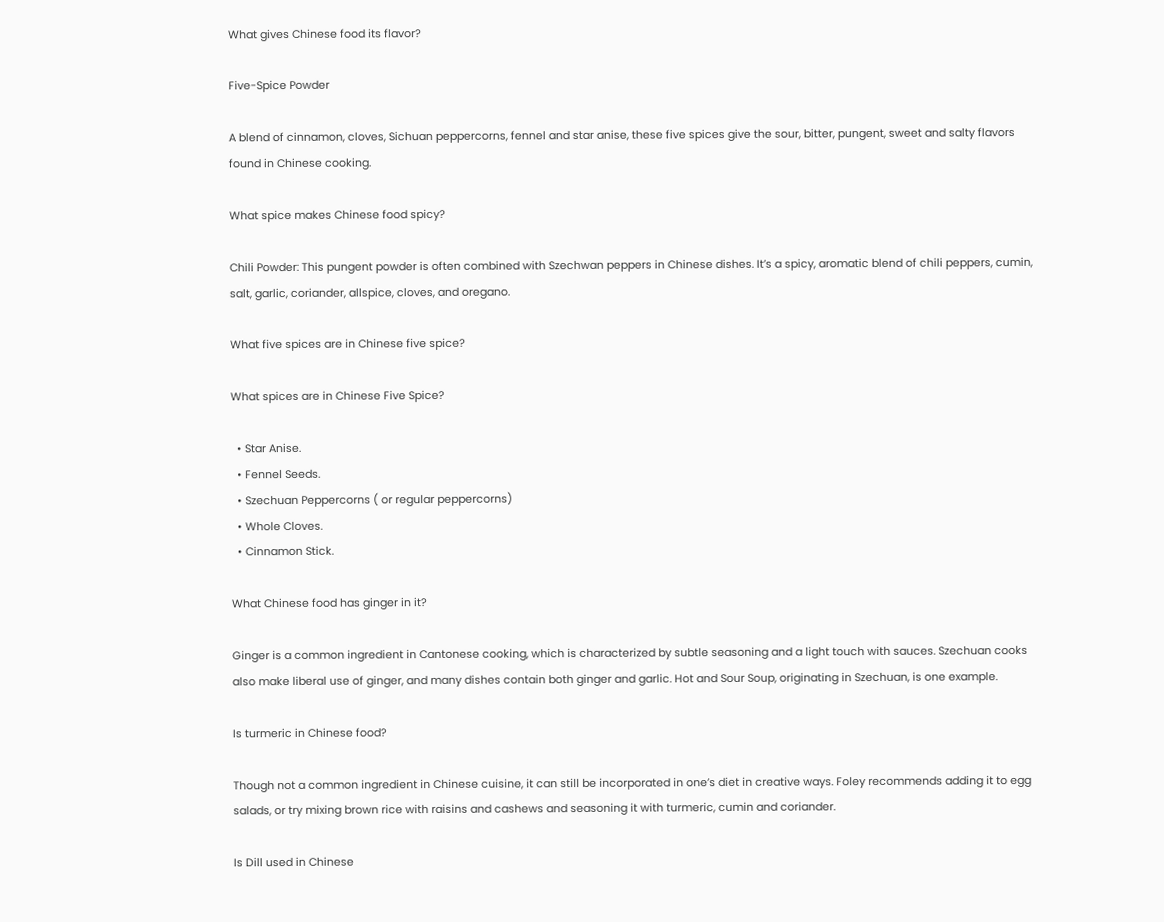What gives Chinese food its flavor?

Five-Spice Powder

A blend of cinnamon, cloves, Sichuan peppercorns, fennel and star anise, these five spices give the sour, bitter, pungent, sweet and salty flavors found in Chinese cooking.

What spice makes Chinese food spicy?

Chili Powder: This pungent powder is often combined with Szechwan peppers in Chinese dishes. It’s a spicy, aromatic blend of chili peppers, cumin, salt, garlic, coriander, allspice, cloves, and oregano.

What five spices are in Chinese five spice?

What spices are in Chinese Five Spice?

  • Star Anise.
  • Fennel Seeds.
  • Szechuan Peppercorns ( or regular peppercorns)
  • Whole Cloves.
  • Cinnamon Stick.

What Chinese food has ginger in it?

Ginger is a common ingredient in Cantonese cooking, which is characterized by subtle seasoning and a light touch with sauces. Szechuan cooks also make liberal use of ginger, and many dishes contain both ginger and garlic. Hot and Sour Soup, originating in Szechuan, is one example.

Is turmeric in Chinese food?

Though not a common ingredient in Chinese cuisine, it can still be incorporated in one’s diet in creative ways. Foley recommends adding it to egg salads, or try mixing brown rice with raisins and cashews and seasoning it with turmeric, cumin and coriander.

Is Dill used in Chinese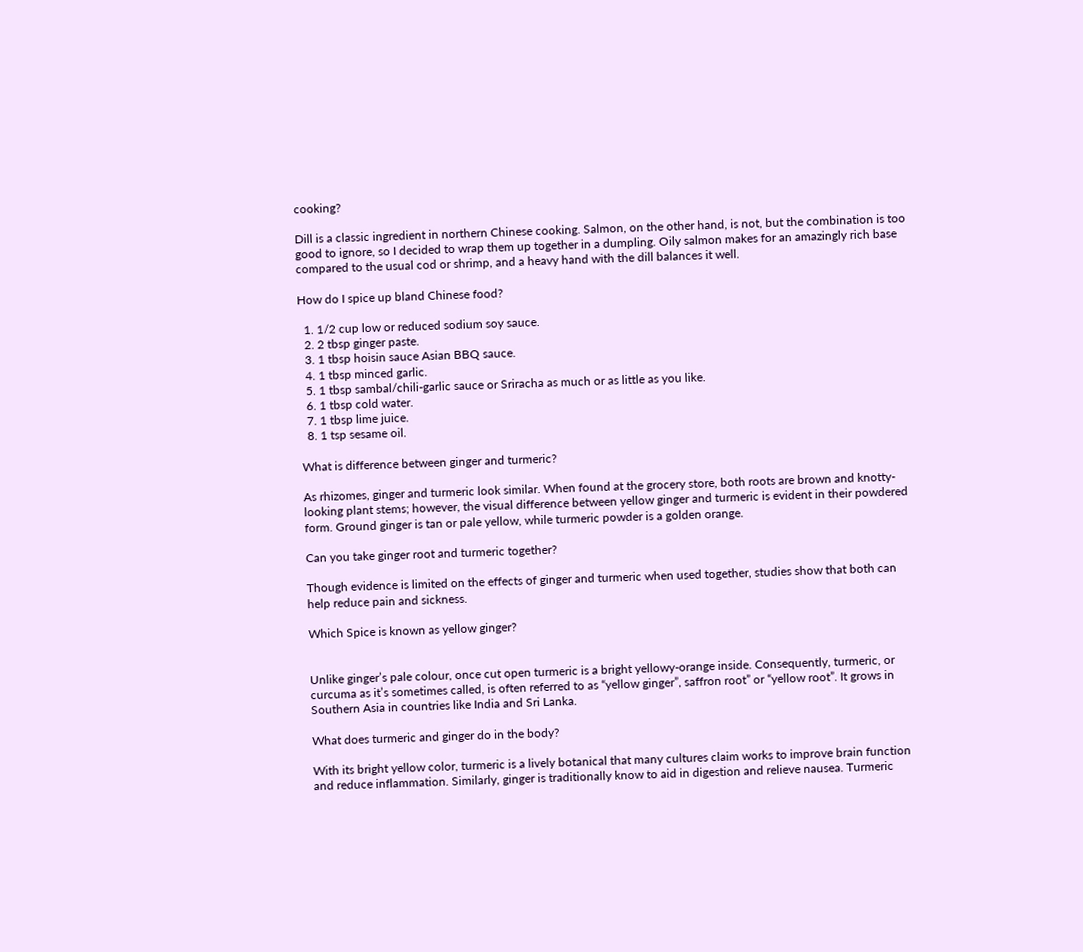cooking?

Dill is a classic ingredient in northern Chinese cooking. Salmon, on the other hand, is not, but the combination is too good to ignore, so I decided to wrap them up together in a dumpling. Oily salmon makes for an amazingly rich base compared to the usual cod or shrimp, and a heavy hand with the dill balances it well.

How do I spice up bland Chinese food?

  1. 1/2 cup low or reduced sodium soy sauce.
  2. 2 tbsp ginger paste.
  3. 1 tbsp hoisin sauce Asian BBQ sauce.
  4. 1 tbsp minced garlic.
  5. 1 tbsp sambal/chili-garlic sauce or Sriracha as much or as little as you like.
  6. 1 tbsp cold water.
  7. 1 tbsp lime juice.
  8. 1 tsp sesame oil.

What is difference between ginger and turmeric?

As rhizomes, ginger and turmeric look similar. When found at the grocery store, both roots are brown and knotty-looking plant stems; however, the visual difference between yellow ginger and turmeric is evident in their powdered form. Ground ginger is tan or pale yellow, while turmeric powder is a golden orange.

Can you take ginger root and turmeric together?

Though evidence is limited on the effects of ginger and turmeric when used together, studies show that both can help reduce pain and sickness.

Which Spice is known as yellow ginger?


Unlike ginger’s pale colour, once cut open turmeric is a bright yellowy-orange inside. Consequently, turmeric, or curcuma as it’s sometimes called, is often referred to as “yellow ginger”, saffron root” or “yellow root”. It grows in Southern Asia in countries like India and Sri Lanka.

What does turmeric and ginger do in the body?

With its bright yellow color, turmeric is a lively botanical that many cultures claim works to improve brain function and reduce inflammation. Similarly, ginger is traditionally know to aid in digestion and relieve nausea. Turmeric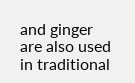and ginger are also used in traditional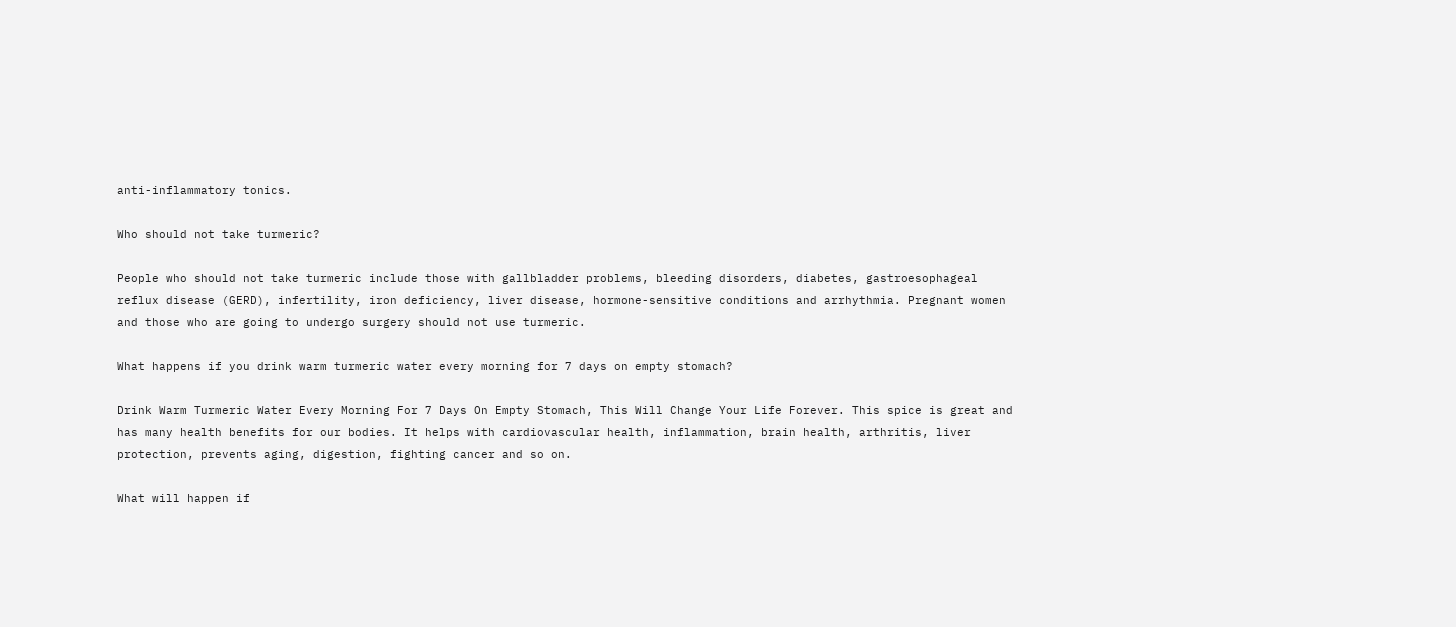anti-inflammatory tonics.

Who should not take turmeric?

People who should not take turmeric include those with gallbladder problems, bleeding disorders, diabetes, gastroesophageal reflux disease (GERD), infertility, iron deficiency, liver disease, hormone-sensitive conditions and arrhythmia. Pregnant women and those who are going to undergo surgery should not use turmeric.

What happens if you drink warm turmeric water every morning for 7 days on empty stomach?

Drink Warm Turmeric Water Every Morning For 7 Days On Empty Stomach, This Will Change Your Life Forever. This spice is great and has many health benefits for our bodies. It helps with cardiovascular health, inflammation, brain health, arthritis, liver protection, prevents aging, digestion, fighting cancer and so on.

What will happen if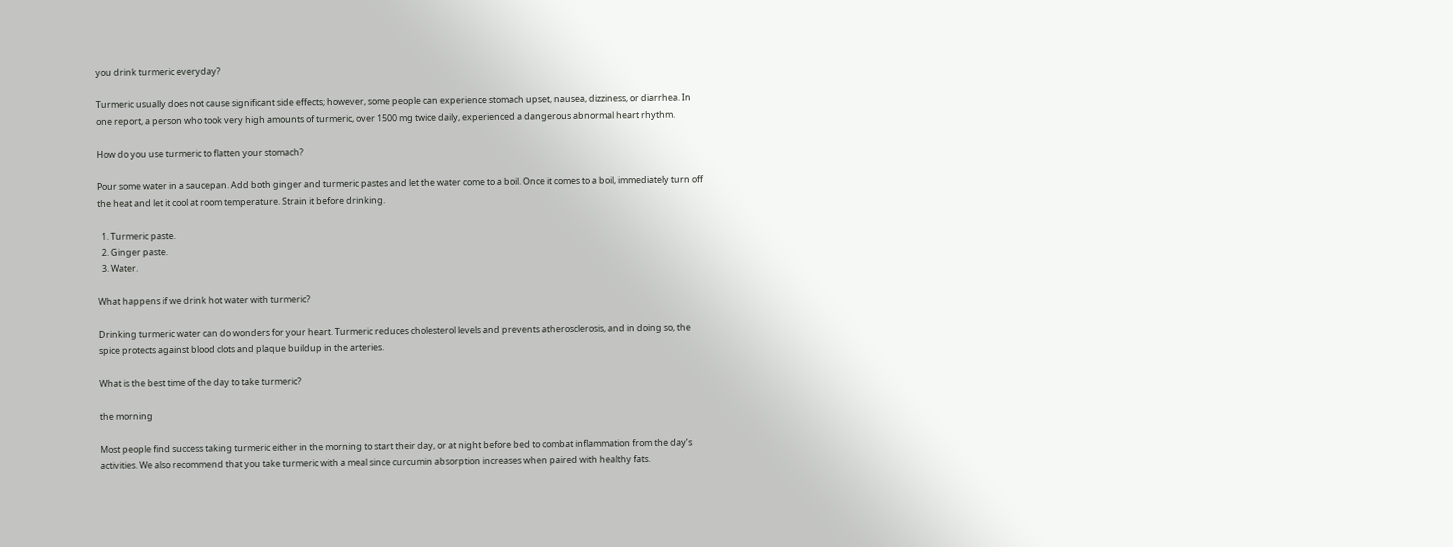you drink turmeric everyday?

Turmeric usually does not cause significant side effects; however, some people can experience stomach upset, nausea, dizziness, or diarrhea. In one report, a person who took very high amounts of turmeric, over 1500 mg twice daily, experienced a dangerous abnormal heart rhythm.

How do you use turmeric to flatten your stomach?

Pour some water in a saucepan. Add both ginger and turmeric pastes and let the water come to a boil. Once it comes to a boil, immediately turn off the heat and let it cool at room temperature. Strain it before drinking.

  1. Turmeric paste.
  2. Ginger paste.
  3. Water.

What happens if we drink hot water with turmeric?

Drinking turmeric water can do wonders for your heart. Turmeric reduces cholesterol levels and prevents atherosclerosis, and in doing so, the spice protects against blood clots and plaque buildup in the arteries.

What is the best time of the day to take turmeric?

the morning

Most people find success taking turmeric either in the morning to start their day, or at night before bed to combat inflammation from the day’s activities. We also recommend that you take turmeric with a meal since curcumin absorption increases when paired with healthy fats.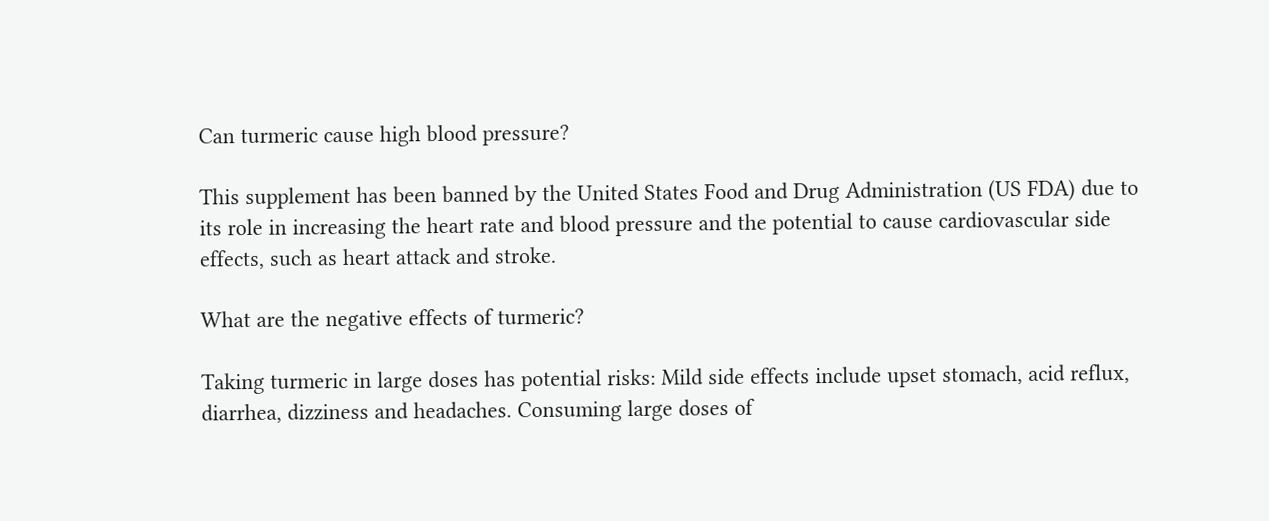Can turmeric cause high blood pressure?

This supplement has been banned by the United States Food and Drug Administration (US FDA) due to its role in increasing the heart rate and blood pressure and the potential to cause cardiovascular side effects, such as heart attack and stroke.

What are the negative effects of turmeric?

Taking turmeric in large doses has potential risks: Mild side effects include upset stomach, acid reflux, diarrhea, dizziness and headaches. Consuming large doses of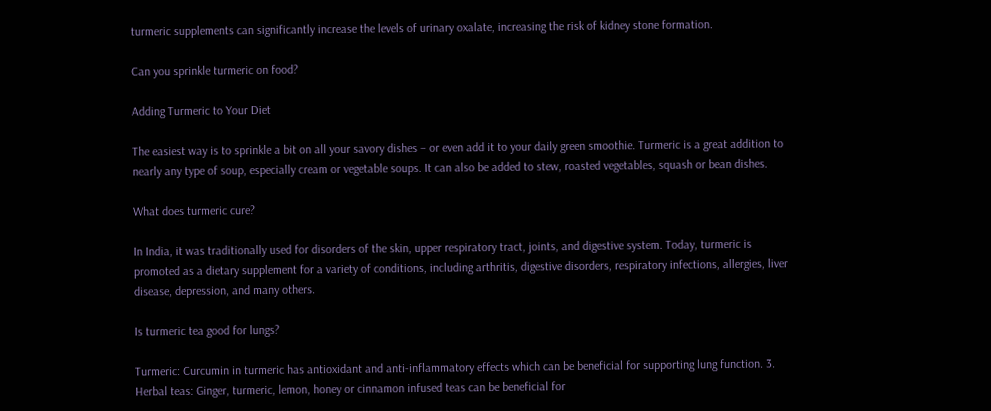turmeric supplements can significantly increase the levels of urinary oxalate, increasing the risk of kidney stone formation.

Can you sprinkle turmeric on food?

Adding Turmeric to Your Diet

The easiest way is to sprinkle a bit on all your savory dishes – or even add it to your daily green smoothie. Turmeric is a great addition to nearly any type of soup, especially cream or vegetable soups. It can also be added to stew, roasted vegetables, squash or bean dishes.

What does turmeric cure?

In India, it was traditionally used for disorders of the skin, upper respiratory tract, joints, and digestive system. Today, turmeric is promoted as a dietary supplement for a variety of conditions, including arthritis, digestive disorders, respiratory infections, allergies, liver disease, depression, and many others.

Is turmeric tea good for lungs?

Turmeric: Curcumin in turmeric has antioxidant and anti-inflammatory effects which can be beneficial for supporting lung function. 3. Herbal teas: Ginger, turmeric, lemon, honey or cinnamon infused teas can be beneficial for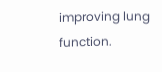improving lung function.